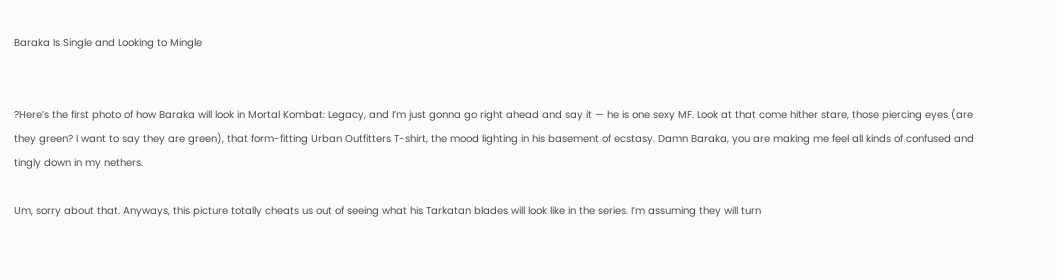Baraka Is Single and Looking to Mingle


?Here’s the first photo of how Baraka will look in Mortal Kombat: Legacy, and I’m just gonna go right ahead and say it — he is one sexy MF. Look at that come hither stare, those piercing eyes (are they green? I want to say they are green), that form-fitting Urban Outfitters T-shirt, the mood lighting in his basement of ecstasy. Damn Baraka, you are making me feel all kinds of confused and tingly down in my nethers.

Um, sorry about that. Anyways, this picture totally cheats us out of seeing what his Tarkatan blades will look like in the series. I’m assuming they will turn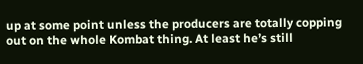up at some point unless the producers are totally copping out on the whole Kombat thing. At least he’s still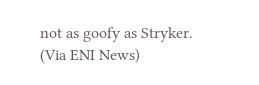not as goofy as Stryker. (Via ENI News)